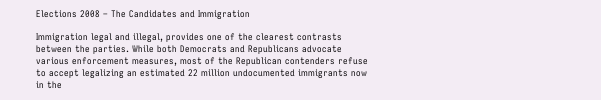Elections 2008 – The Candidates and Immigration

Immigration legal and illegal, provides one of the clearest contrasts between the parties. While both Democrats and Republicans advocate various enforcement measures, most of the Republican contenders refuse to accept legalizing an estimated 22 million undocumented immigrants now in the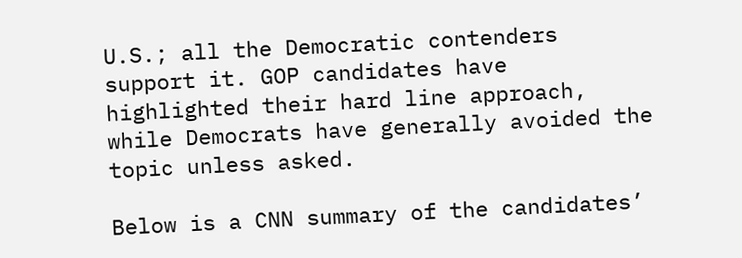U.S.; all the Democratic contenders support it. GOP candidates have highlighted their hard line approach, while Democrats have generally avoided the topic unless asked.

Below is a CNN summary of the candidates’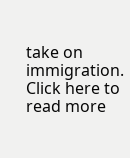take on immigration. Click here to read more